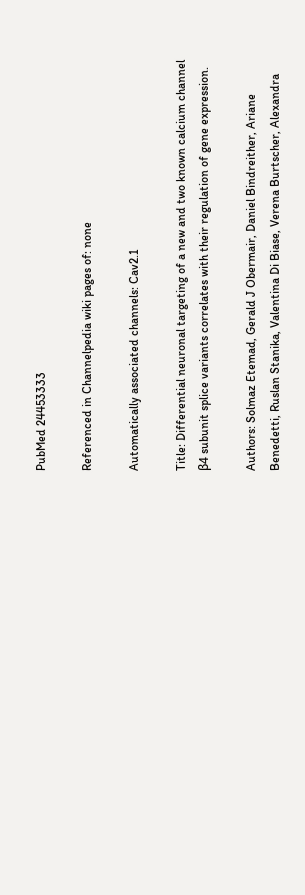PubMed 24453333

Referenced in Channelpedia wiki pages of: none

Automatically associated channels: Cav2.1

Title: Differential neuronal targeting of a new and two known calcium channel β4 subunit splice variants correlates with their regulation of gene expression.

Authors: Solmaz Etemad, Gerald J Obermair, Daniel Bindreither, Ariane Benedetti, Ruslan Stanika, Valentina Di Biase, Verena Burtscher, Alexandra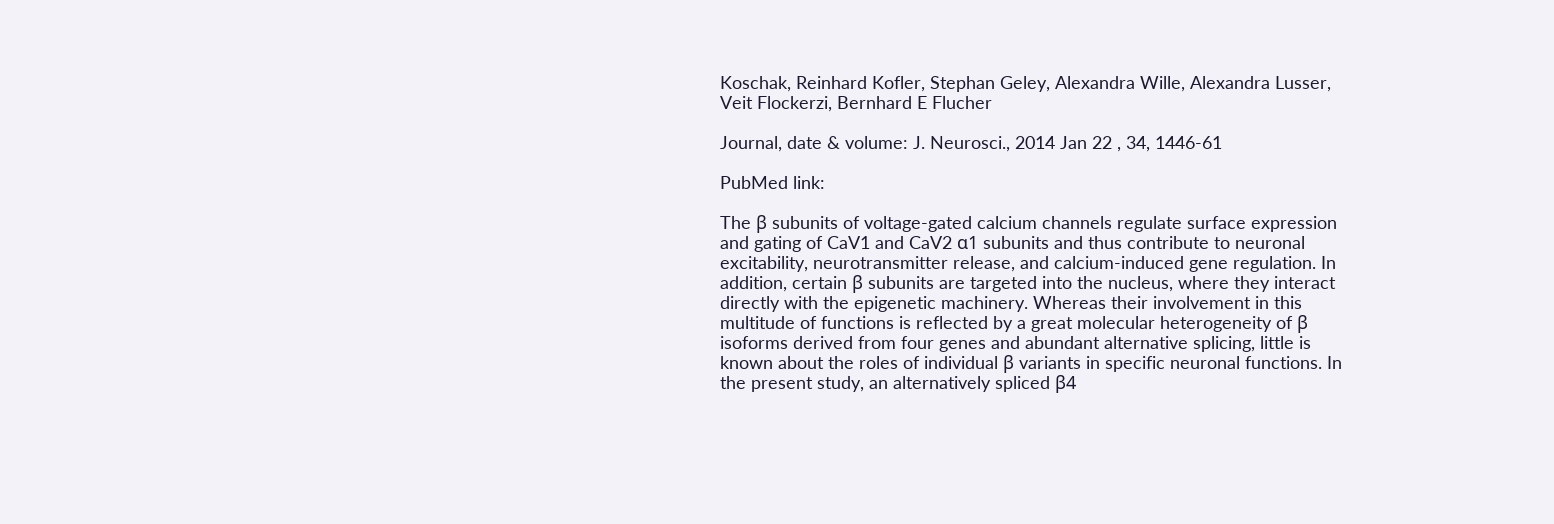Koschak, Reinhard Kofler, Stephan Geley, Alexandra Wille, Alexandra Lusser, Veit Flockerzi, Bernhard E Flucher

Journal, date & volume: J. Neurosci., 2014 Jan 22 , 34, 1446-61

PubMed link:

The β subunits of voltage-gated calcium channels regulate surface expression and gating of CaV1 and CaV2 α1 subunits and thus contribute to neuronal excitability, neurotransmitter release, and calcium-induced gene regulation. In addition, certain β subunits are targeted into the nucleus, where they interact directly with the epigenetic machinery. Whereas their involvement in this multitude of functions is reflected by a great molecular heterogeneity of β isoforms derived from four genes and abundant alternative splicing, little is known about the roles of individual β variants in specific neuronal functions. In the present study, an alternatively spliced β4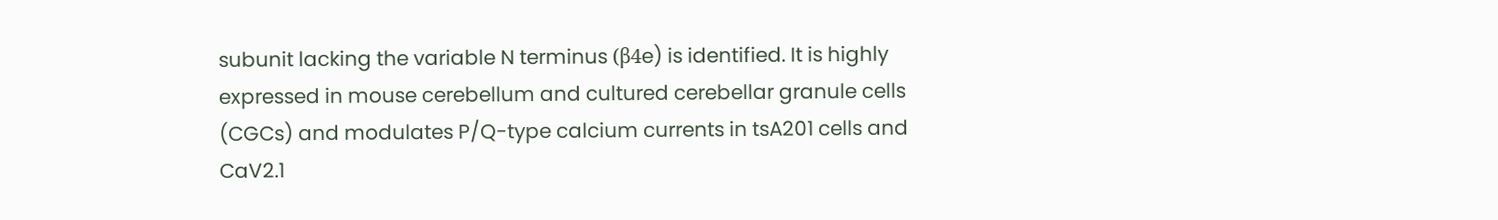subunit lacking the variable N terminus (β4e) is identified. It is highly expressed in mouse cerebellum and cultured cerebellar granule cells (CGCs) and modulates P/Q-type calcium currents in tsA201 cells and CaV2.1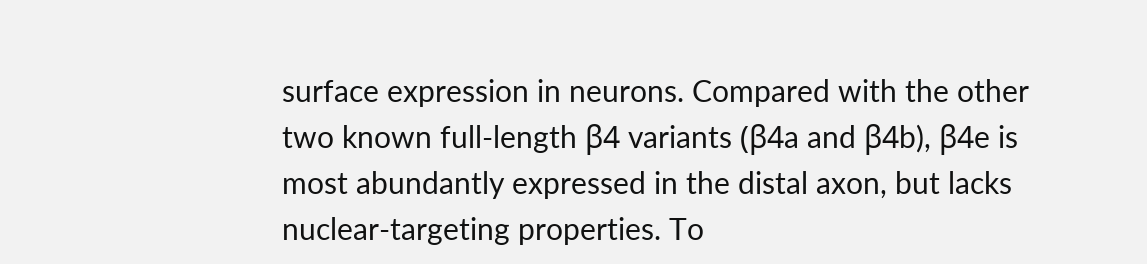surface expression in neurons. Compared with the other two known full-length β4 variants (β4a and β4b), β4e is most abundantly expressed in the distal axon, but lacks nuclear-targeting properties. To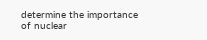determine the importance of nuclear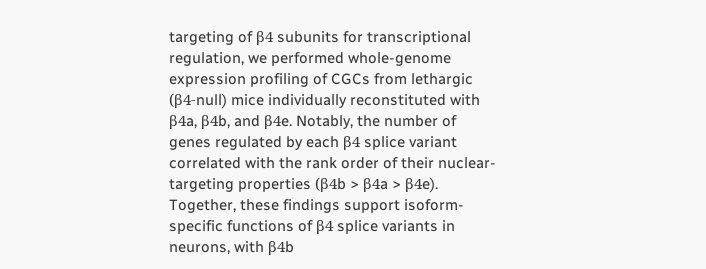targeting of β4 subunits for transcriptional regulation, we performed whole-genome expression profiling of CGCs from lethargic (β4-null) mice individually reconstituted with β4a, β4b, and β4e. Notably, the number of genes regulated by each β4 splice variant correlated with the rank order of their nuclear-targeting properties (β4b > β4a > β4e). Together, these findings support isoform-specific functions of β4 splice variants in neurons, with β4b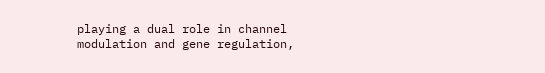playing a dual role in channel modulation and gene regulation,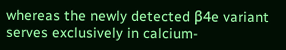whereas the newly detected β4e variant serves exclusively in calcium-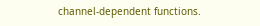channel-dependent functions.